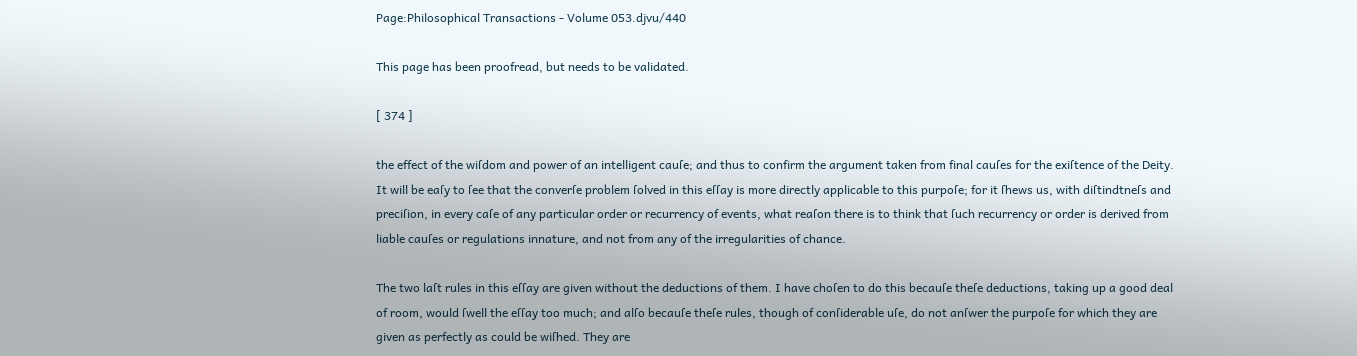Page:Philosophical Transactions - Volume 053.djvu/440

This page has been proofread, but needs to be validated.

[ 374 ]

the effect of the wiſdom and power of an intelligent cauſe; and thus to confirm the argument taken from final cauſes for the exiſtence of the Deity. It will be eaſy to ſee that the converſe problem ſolved in this eſſay is more directly applicable to this purpoſe; for it ſhews us, with diſtindtneſs and preciſion, in every caſe of any particular order or recurrency of events, what reaſon there is to think that ſuch recurrency or order is derived from liable cauſes or regulations innature, and not from any of the irregularities of chance.

The two laſt rules in this eſſay are given without the deductions of them. I have choſen to do this becauſe theſe deductions, taking up a good deal of room, would ſwell the eſſay too much; and alſo becauſe theſe rules, though of conſiderable uſe, do not anſwer the purpoſe for which they are given as perfectly as could be wiſhed. They are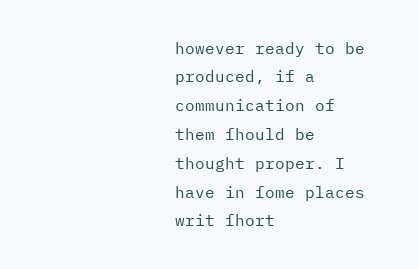however ready to be produced, if a communication of them ſhould be thought proper. I have in ſome places writ ſhort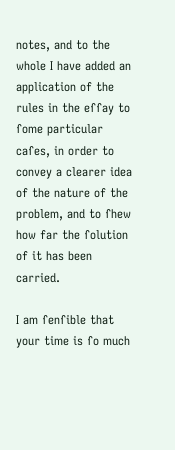notes, and to the whole I have added an application of the rules in the eſſay to ſome particular caſes, in order to convey a clearer idea of the nature of the problem, and to ſhew how far the ſolution of it has been carried.

I am ſenſible that your time is ſo much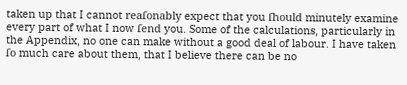taken up that I cannot reaſonably expect that you ſhould minutely examine every part of what I now ſend you. Some of the calculations, particularly in the Appendix, no one can make without a good deal of labour. I have taken ſo much care about them, that I believe there can be no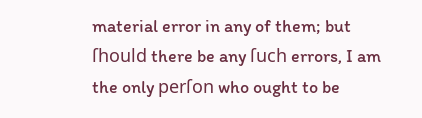material error in any of them; but ſhould there be any ſuch errors, I am the only perſon who ought to be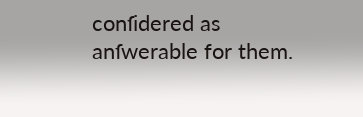conſidered as anſwerable for them.